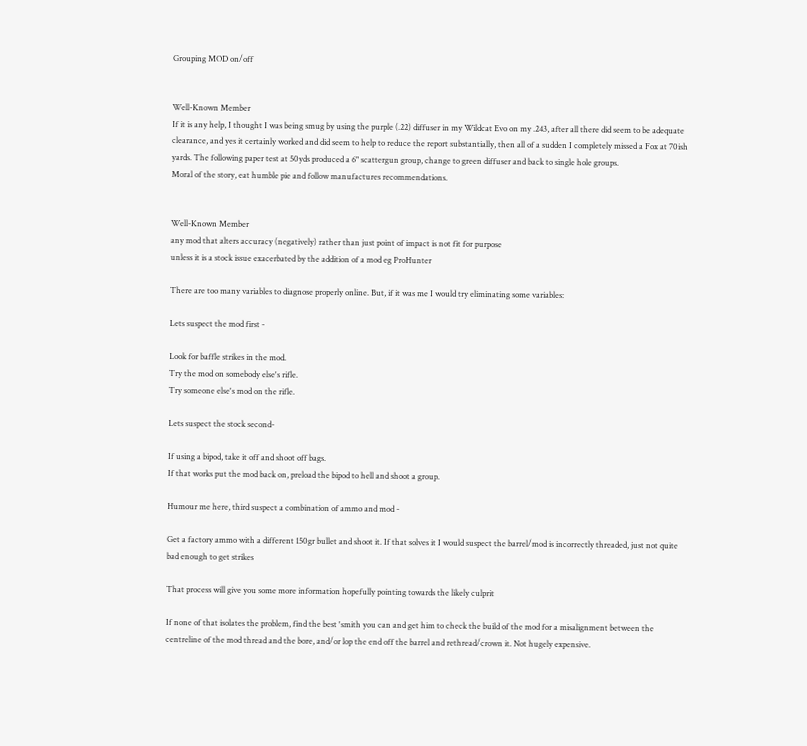Grouping MOD on/off


Well-Known Member
If it is any help, I thought I was being smug by using the purple (.22) diffuser in my Wildcat Evo on my .243, after all there did seem to be adequate clearance, and yes it certainly worked and did seem to help to reduce the report substantially, then all of a sudden I completely missed a Fox at 70ish yards. The following paper test at 50yds produced a 6" scattergun group, change to green diffuser and back to single hole groups.
Moral of the story, eat humble pie and follow manufactures recommendations.


Well-Known Member
any mod that alters accuracy (negatively) rather than just point of impact is not fit for purpose
unless it is a stock issue exacerbated by the addition of a mod eg ProHunter

There are too many variables to diagnose properly online. But, if it was me I would try eliminating some variables:

Lets suspect the mod first -

Look for baffle strikes in the mod.
Try the mod on somebody else's rifle.
Try someone else's mod on the rifle.

Lets suspect the stock second-

If using a bipod, take it off and shoot off bags.
If that works put the mod back on, preload the bipod to hell and shoot a group.

Humour me here, third suspect a combination of ammo and mod -

Get a factory ammo with a different 150gr bullet and shoot it. If that solves it I would suspect the barrel/mod is incorrectly threaded, just not quite bad enough to get strikes

That process will give you some more information hopefully pointing towards the likely culprit

If none of that isolates the problem, find the best 'smith you can and get him to check the build of the mod for a misalignment between the centreline of the mod thread and the bore, and/or lop the end off the barrel and rethread/crown it. Not hugely expensive.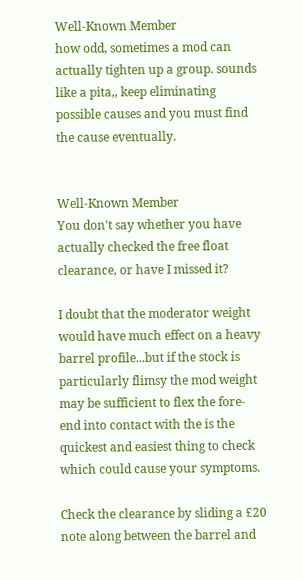Well-Known Member
how odd, sometimes a mod can actually tighten up a group. sounds like a pita,, keep eliminating possible causes and you must find the cause eventually.


Well-Known Member
You don't say whether you have actually checked the free float clearance, or have I missed it?

I doubt that the moderator weight would have much effect on a heavy barrel profile...but if the stock is particularly flimsy the mod weight may be sufficient to flex the fore-end into contact with the is the quickest and easiest thing to check which could cause your symptoms.

Check the clearance by sliding a £20 note along between the barrel and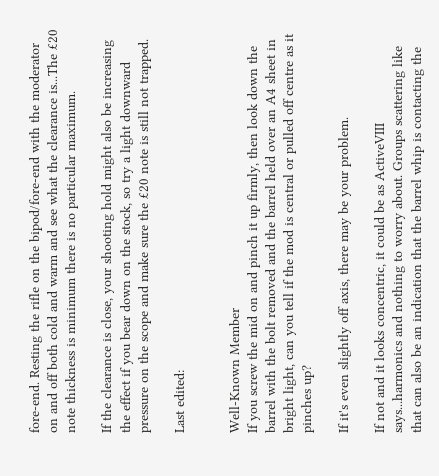fore-end. Resting the rifle on the bipod/fore-end with the moderator on and off both cold and warm and see what the clearance is...The £20 note thickness is minimum there is no particular maximum.

If the clearance is close, your shooting hold might also be increasing the effect if you bear down on the stock, so try a light downward pressure on the scope and make sure the £20 note is still not trapped.

Last edited:


Well-Known Member
If you screw the mid on and pinch it up firmly, then look down the barrel with the bolt removed and the barrel held over an A4 sheet in bright light, can you tell if the mod is central or pulled off centre as it pinches up?

If it's even slightly off axis, there may be your problem.

If not and it looks concentric, it could be as ActiveVIII says...harmonics and nothing to worry about. Groups scattering like that can also be an indication that the barrel whip is contacting the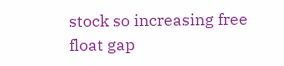stock so increasing free float gap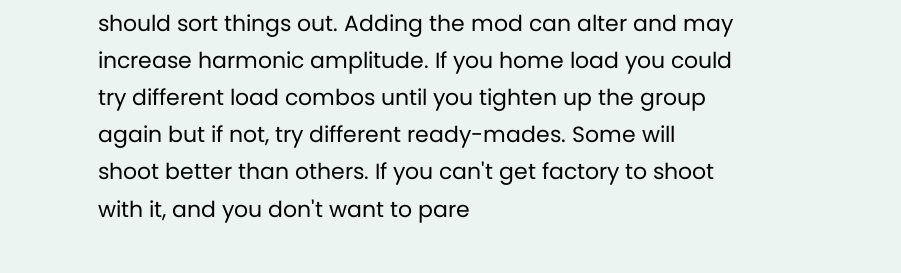should sort things out. Adding the mod can alter and may increase harmonic amplitude. If you home load you could try different load combos until you tighten up the group again but if not, try different ready-mades. Some will shoot better than others. If you can't get factory to shoot with it, and you don't want to pare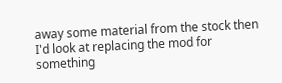away some material from the stock then I'd look at replacing the mod for something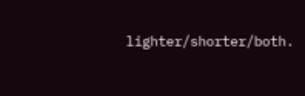lighter/shorter/both.